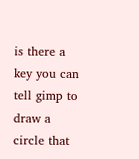is there a key you can tell gimp to draw a circle that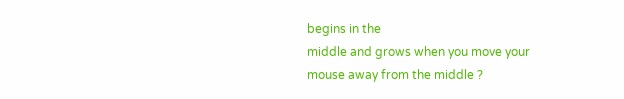begins in the
middle and grows when you move your mouse away from the middle ?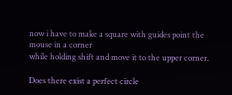now i have to make a square with guides point the mouse in a corner
while holding shift and move it to the upper corner.

Does there exist a perfect circle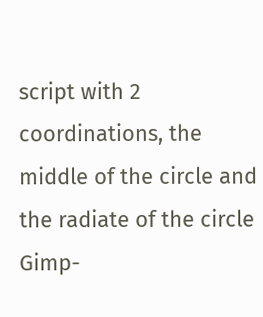script with 2 coordinations, the
middle of the circle and the radiate of the circle
Gimp-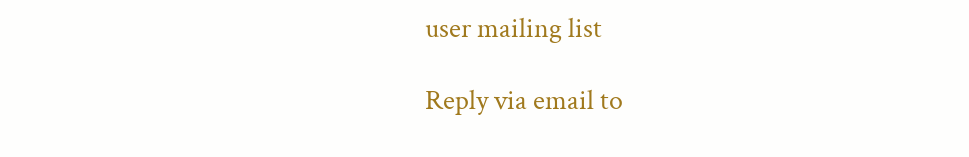user mailing list

Reply via email to